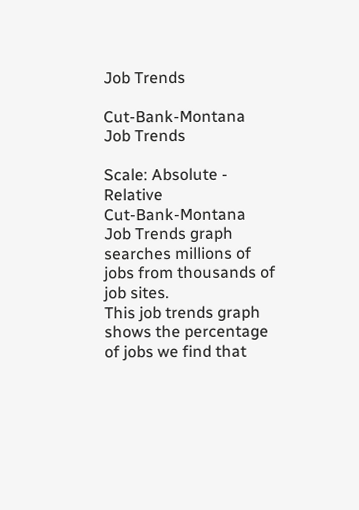Job Trends

Cut-Bank-Montana Job Trends

Scale: Absolute - Relative
Cut-Bank-Montana Job Trends graph searches millions of jobs from thousands of job sites.
This job trends graph shows the percentage of jobs we find that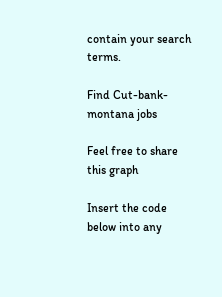contain your search terms.

Find Cut-bank-montana jobs

Feel free to share this graph

Insert the code below into any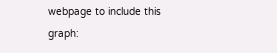webpage to include this graph: